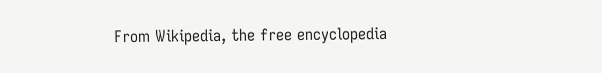From Wikipedia, the free encyclopedia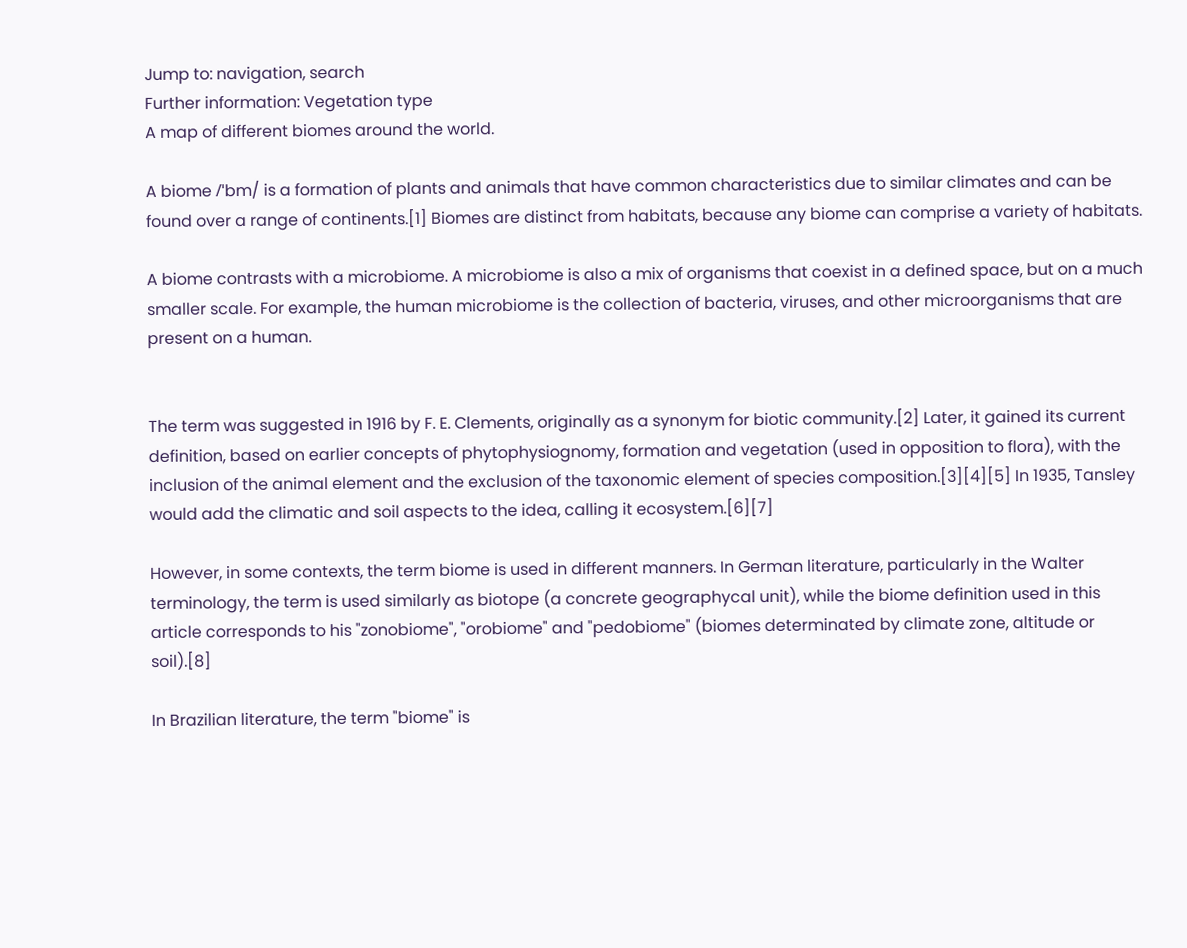Jump to: navigation, search
Further information: Vegetation type
A map of different biomes around the world.

A biome /ˈbm/ is a formation of plants and animals that have common characteristics due to similar climates and can be found over a range of continents.[1] Biomes are distinct from habitats, because any biome can comprise a variety of habitats.

A biome contrasts with a microbiome. A microbiome is also a mix of organisms that coexist in a defined space, but on a much smaller scale. For example, the human microbiome is the collection of bacteria, viruses, and other microorganisms that are present on a human.


The term was suggested in 1916 by F. E. Clements, originally as a synonym for biotic community.[2] Later, it gained its current definition, based on earlier concepts of phytophysiognomy, formation and vegetation (used in opposition to flora), with the inclusion of the animal element and the exclusion of the taxonomic element of species composition.[3][4][5] In 1935, Tansley would add the climatic and soil aspects to the idea, calling it ecosystem.[6][7]

However, in some contexts, the term biome is used in different manners. In German literature, particularly in the Walter terminology, the term is used similarly as biotope (a concrete geographycal unit), while the biome definition used in this article corresponds to his "zonobiome", "orobiome" and "pedobiome" (biomes determinated by climate zone, altitude or soil).[8]

In Brazilian literature, the term "biome" is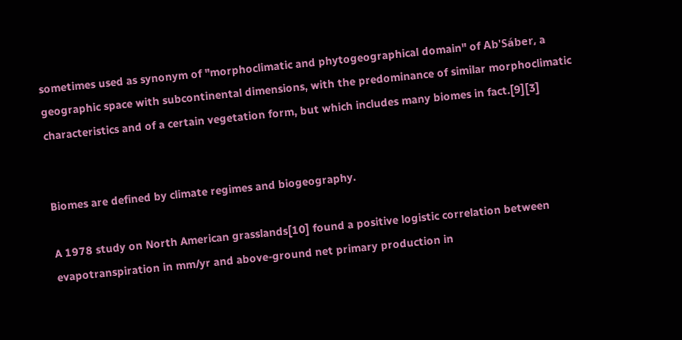sometimes used as synonym of "morphoclimatic and phytogeographical domain" of Ab'Sáber, a geographic space with subcontinental dimensions, with the predominance of similar morphoclimatic characteristics and of a certain vegetation form, but which includes many biomes in fact.[9][3]


Biomes are defined by climate regimes and biogeography.

A 1978 study on North American grasslands[10] found a positive logistic correlation between evapotranspiration in mm/yr and above-ground net primary production in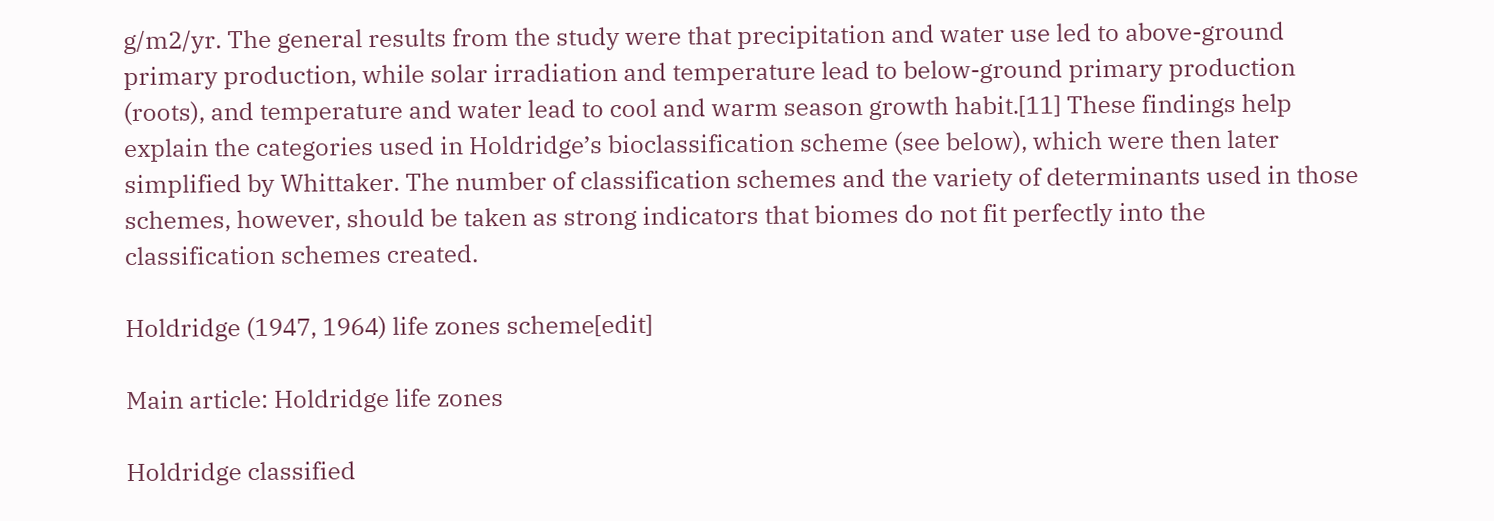g/m2/yr. The general results from the study were that precipitation and water use led to above-ground primary production, while solar irradiation and temperature lead to below-ground primary production (roots), and temperature and water lead to cool and warm season growth habit.[11] These findings help explain the categories used in Holdridge’s bioclassification scheme (see below), which were then later simplified by Whittaker. The number of classification schemes and the variety of determinants used in those schemes, however, should be taken as strong indicators that biomes do not fit perfectly into the classification schemes created.

Holdridge (1947, 1964) life zones scheme[edit]

Main article: Holdridge life zones

Holdridge classified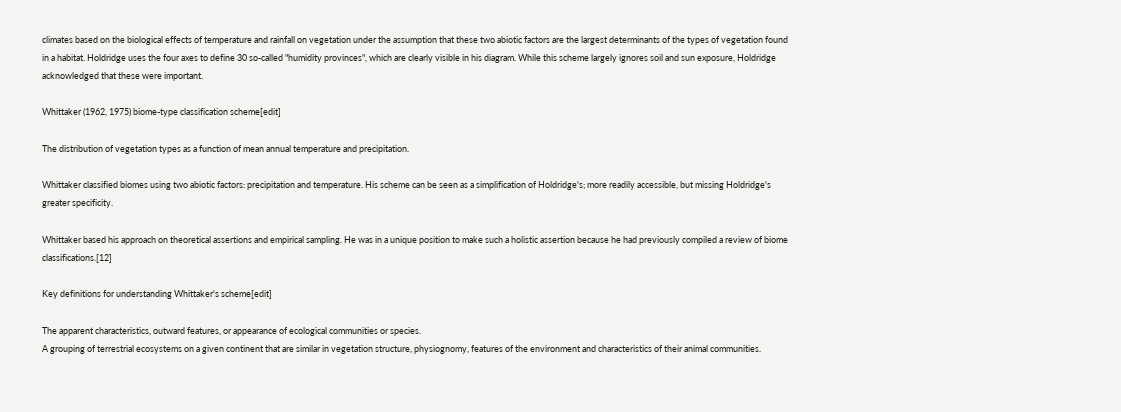climates based on the biological effects of temperature and rainfall on vegetation under the assumption that these two abiotic factors are the largest determinants of the types of vegetation found in a habitat. Holdridge uses the four axes to define 30 so-called "humidity provinces", which are clearly visible in his diagram. While this scheme largely ignores soil and sun exposure, Holdridge acknowledged that these were important.

Whittaker (1962, 1975) biome-type classification scheme[edit]

The distribution of vegetation types as a function of mean annual temperature and precipitation.

Whittaker classified biomes using two abiotic factors: precipitation and temperature. His scheme can be seen as a simplification of Holdridge's; more readily accessible, but missing Holdridge's greater specificity.

Whittaker based his approach on theoretical assertions and empirical sampling. He was in a unique position to make such a holistic assertion because he had previously compiled a review of biome classifications.[12]

Key definitions for understanding Whittaker's scheme[edit]

The apparent characteristics, outward features, or appearance of ecological communities or species.
A grouping of terrestrial ecosystems on a given continent that are similar in vegetation structure, physiognomy, features of the environment and characteristics of their animal communities.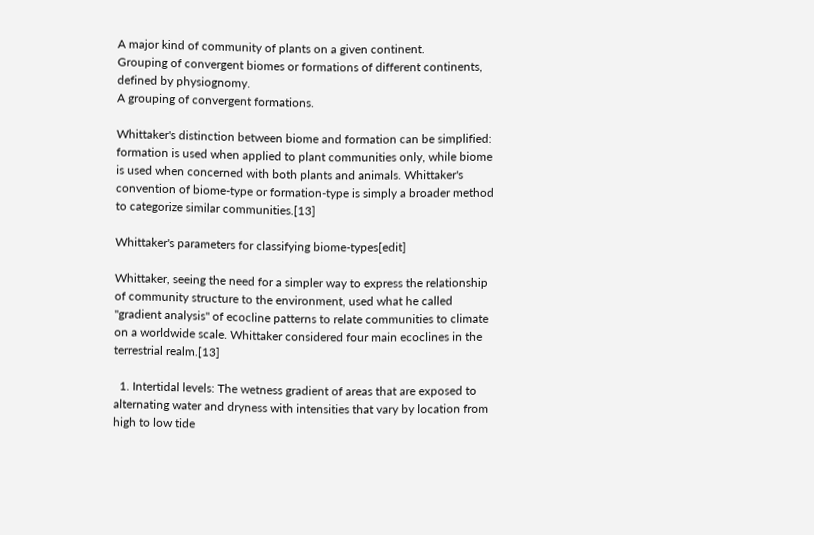A major kind of community of plants on a given continent.
Grouping of convergent biomes or formations of different continents, defined by physiognomy.
A grouping of convergent formations.

Whittaker's distinction between biome and formation can be simplified: formation is used when applied to plant communities only, while biome is used when concerned with both plants and animals. Whittaker's convention of biome-type or formation-type is simply a broader method to categorize similar communities.[13]

Whittaker's parameters for classifying biome-types[edit]

Whittaker, seeing the need for a simpler way to express the relationship of community structure to the environment, used what he called "gradient analysis" of ecocline patterns to relate communities to climate on a worldwide scale. Whittaker considered four main ecoclines in the terrestrial realm.[13]

  1. Intertidal levels: The wetness gradient of areas that are exposed to alternating water and dryness with intensities that vary by location from high to low tide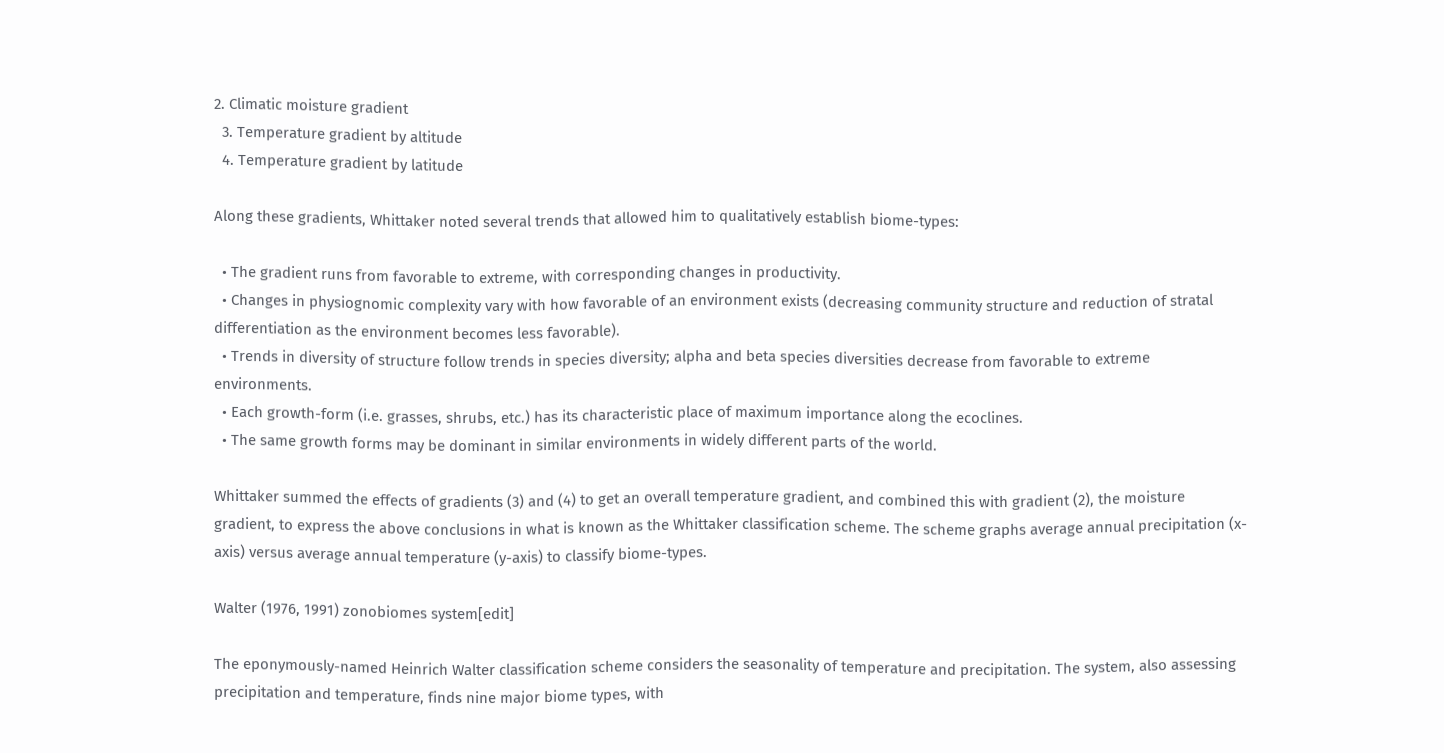2. Climatic moisture gradient
  3. Temperature gradient by altitude
  4. Temperature gradient by latitude

Along these gradients, Whittaker noted several trends that allowed him to qualitatively establish biome-types:

  • The gradient runs from favorable to extreme, with corresponding changes in productivity.
  • Changes in physiognomic complexity vary with how favorable of an environment exists (decreasing community structure and reduction of stratal differentiation as the environment becomes less favorable).
  • Trends in diversity of structure follow trends in species diversity; alpha and beta species diversities decrease from favorable to extreme environments.
  • Each growth-form (i.e. grasses, shrubs, etc.) has its characteristic place of maximum importance along the ecoclines.
  • The same growth forms may be dominant in similar environments in widely different parts of the world.

Whittaker summed the effects of gradients (3) and (4) to get an overall temperature gradient, and combined this with gradient (2), the moisture gradient, to express the above conclusions in what is known as the Whittaker classification scheme. The scheme graphs average annual precipitation (x-axis) versus average annual temperature (y-axis) to classify biome-types.

Walter (1976, 1991) zonobiomes system[edit]

The eponymously-named Heinrich Walter classification scheme considers the seasonality of temperature and precipitation. The system, also assessing precipitation and temperature, finds nine major biome types, with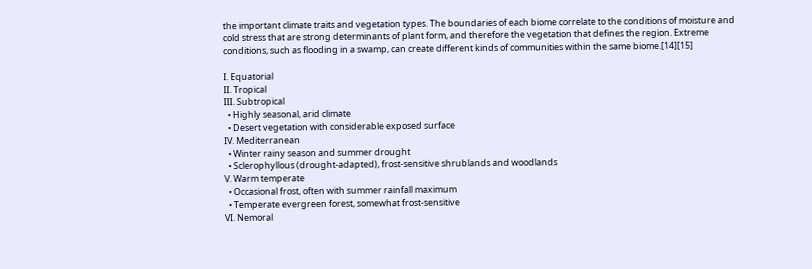the important climate traits and vegetation types. The boundaries of each biome correlate to the conditions of moisture and cold stress that are strong determinants of plant form, and therefore the vegetation that defines the region. Extreme conditions, such as flooding in a swamp, can create different kinds of communities within the same biome.[14][15]

I. Equatorial
II. Tropical
III. Subtropical
  • Highly seasonal, arid climate
  • Desert vegetation with considerable exposed surface
IV. Mediterranean
  • Winter rainy season and summer drought
  • Sclerophyllous (drought-adapted), frost-sensitive shrublands and woodlands
V. Warm temperate
  • Occasional frost, often with summer rainfall maximum
  • Temperate evergreen forest, somewhat frost-sensitive
VI. Nemoral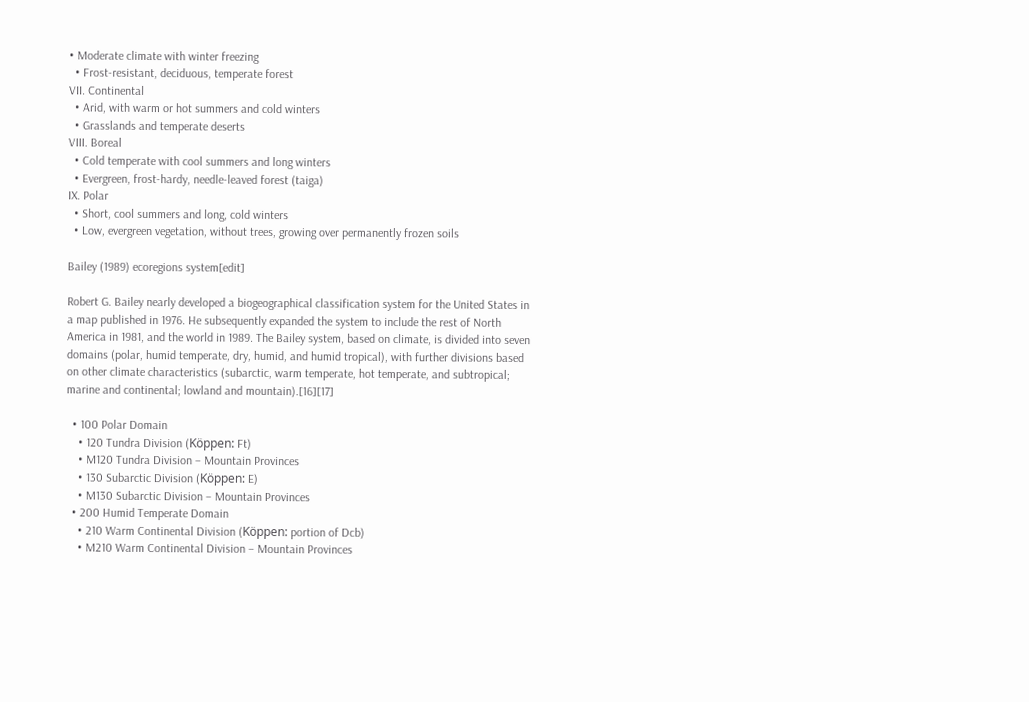• Moderate climate with winter freezing
  • Frost-resistant, deciduous, temperate forest
VII. Continental
  • Arid, with warm or hot summers and cold winters
  • Grasslands and temperate deserts
VIII. Boreal
  • Cold temperate with cool summers and long winters
  • Evergreen, frost-hardy, needle-leaved forest (taiga)
IX. Polar
  • Short, cool summers and long, cold winters
  • Low, evergreen vegetation, without trees, growing over permanently frozen soils

Bailey (1989) ecoregions system[edit]

Robert G. Bailey nearly developed a biogeographical classification system for the United States in a map published in 1976. He subsequently expanded the system to include the rest of North America in 1981, and the world in 1989. The Bailey system, based on climate, is divided into seven domains (polar, humid temperate, dry, humid, and humid tropical), with further divisions based on other climate characteristics (subarctic, warm temperate, hot temperate, and subtropical; marine and continental; lowland and mountain).[16][17]

  • 100 Polar Domain
    • 120 Tundra Division (Köppen: Ft)
    • M120 Tundra Division – Mountain Provinces
    • 130 Subarctic Division (Köppen: E)
    • M130 Subarctic Division – Mountain Provinces
  • 200 Humid Temperate Domain
    • 210 Warm Continental Division (Köppen: portion of Dcb)
    • M210 Warm Continental Division – Mountain Provinces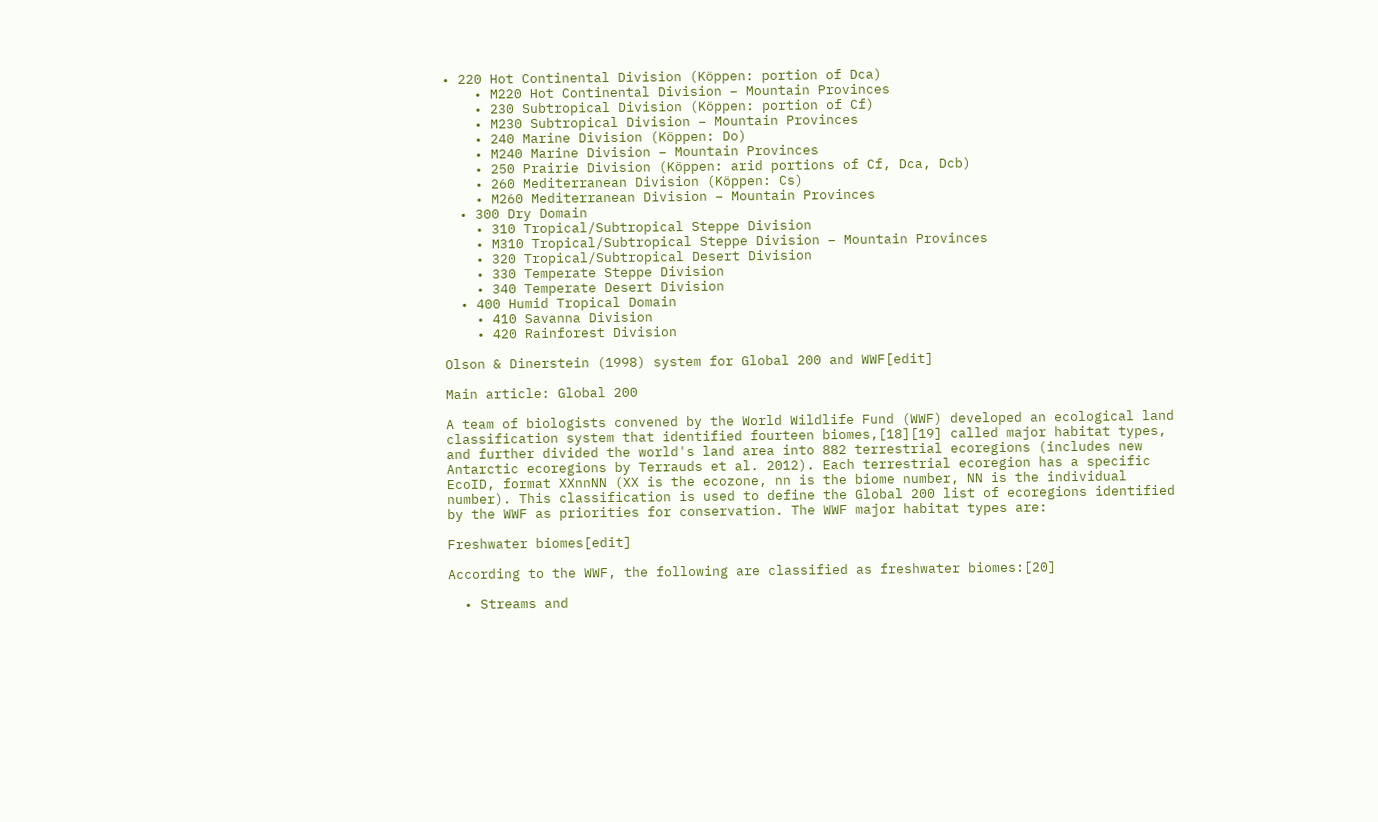• 220 Hot Continental Division (Köppen: portion of Dca)
    • M220 Hot Continental Division – Mountain Provinces
    • 230 Subtropical Division (Köppen: portion of Cf)
    • M230 Subtropical Division – Mountain Provinces
    • 240 Marine Division (Köppen: Do)
    • M240 Marine Division – Mountain Provinces
    • 250 Prairie Division (Köppen: arid portions of Cf, Dca, Dcb)
    • 260 Mediterranean Division (Köppen: Cs)
    • M260 Mediterranean Division – Mountain Provinces
  • 300 Dry Domain
    • 310 Tropical/Subtropical Steppe Division
    • M310 Tropical/Subtropical Steppe Division – Mountain Provinces
    • 320 Tropical/Subtropical Desert Division
    • 330 Temperate Steppe Division
    • 340 Temperate Desert Division
  • 400 Humid Tropical Domain
    • 410 Savanna Division
    • 420 Rainforest Division

Olson & Dinerstein (1998) system for Global 200 and WWF[edit]

Main article: Global 200

A team of biologists convened by the World Wildlife Fund (WWF) developed an ecological land classification system that identified fourteen biomes,[18][19] called major habitat types, and further divided the world's land area into 882 terrestrial ecoregions (includes new Antarctic ecoregions by Terrauds et al. 2012). Each terrestrial ecoregion has a specific EcoID, format XXnnNN (XX is the ecozone, nn is the biome number, NN is the individual number). This classification is used to define the Global 200 list of ecoregions identified by the WWF as priorities for conservation. The WWF major habitat types are:

Freshwater biomes[edit]

According to the WWF, the following are classified as freshwater biomes:[20]

  • Streams and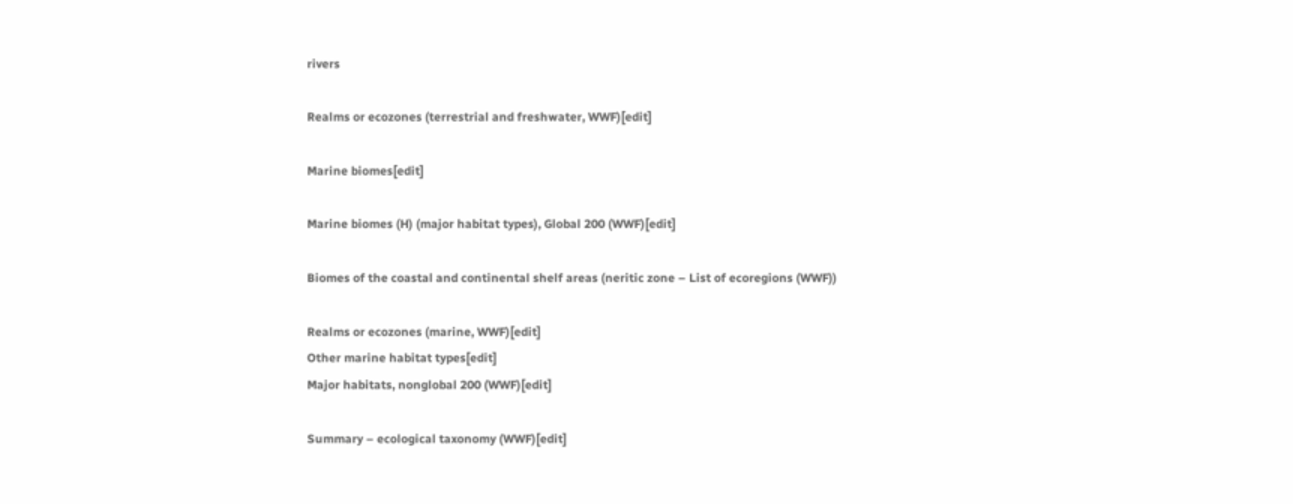rivers

Realms or ecozones (terrestrial and freshwater, WWF)[edit]

Marine biomes[edit]

Marine biomes (H) (major habitat types), Global 200 (WWF)[edit]

Biomes of the coastal and continental shelf areas (neritic zone – List of ecoregions (WWF))

Realms or ecozones (marine, WWF)[edit]
Other marine habitat types[edit]
Major habitats, nonglobal 200 (WWF)[edit]

Summary – ecological taxonomy (WWF)[edit]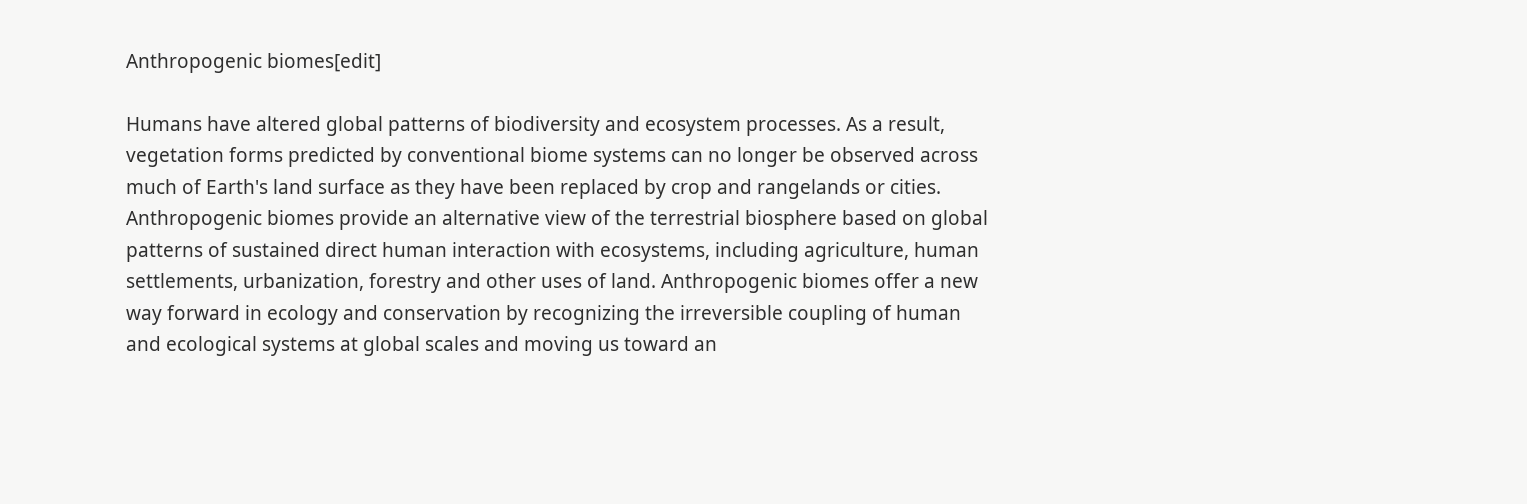Anthropogenic biomes[edit]

Humans have altered global patterns of biodiversity and ecosystem processes. As a result, vegetation forms predicted by conventional biome systems can no longer be observed across much of Earth's land surface as they have been replaced by crop and rangelands or cities. Anthropogenic biomes provide an alternative view of the terrestrial biosphere based on global patterns of sustained direct human interaction with ecosystems, including agriculture, human settlements, urbanization, forestry and other uses of land. Anthropogenic biomes offer a new way forward in ecology and conservation by recognizing the irreversible coupling of human and ecological systems at global scales and moving us toward an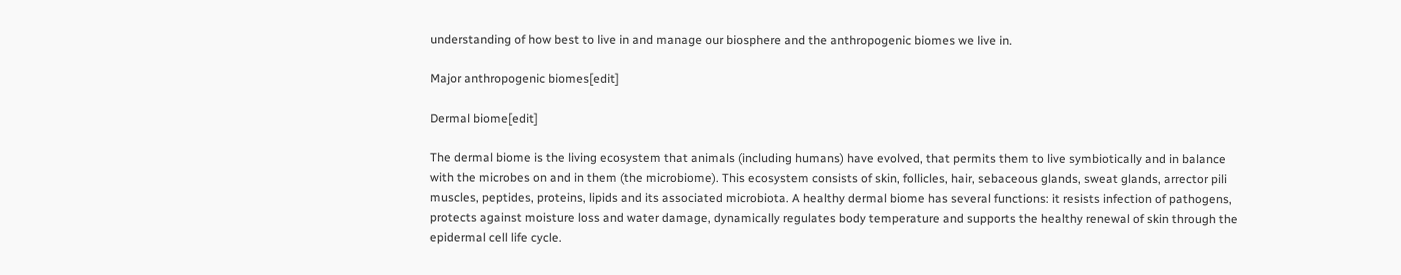understanding of how best to live in and manage our biosphere and the anthropogenic biomes we live in.

Major anthropogenic biomes[edit]

Dermal biome[edit]

The dermal biome is the living ecosystem that animals (including humans) have evolved, that permits them to live symbiotically and in balance with the microbes on and in them (the microbiome). This ecosystem consists of skin, follicles, hair, sebaceous glands, sweat glands, arrector pili muscles, peptides, proteins, lipids and its associated microbiota. A healthy dermal biome has several functions: it resists infection of pathogens, protects against moisture loss and water damage, dynamically regulates body temperature and supports the healthy renewal of skin through the epidermal cell life cycle.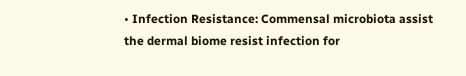• Infection Resistance: Commensal microbiota assist the dermal biome resist infection for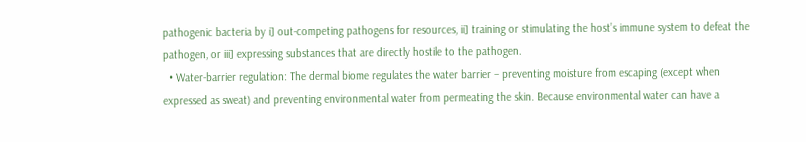pathogenic bacteria by i] out-competing pathogens for resources, ii] training or stimulating the host’s immune system to defeat the pathogen, or iii] expressing substances that are directly hostile to the pathogen.
  • Water-barrier regulation: The dermal biome regulates the water barrier – preventing moisture from escaping (except when expressed as sweat) and preventing environmental water from permeating the skin. Because environmental water can have a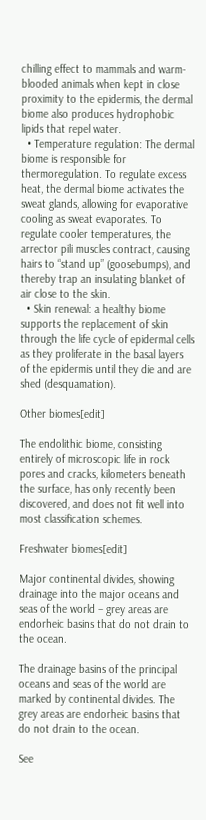chilling effect to mammals and warm-blooded animals when kept in close proximity to the epidermis, the dermal biome also produces hydrophobic lipids that repel water.
  • Temperature regulation: The dermal biome is responsible for thermoregulation. To regulate excess heat, the dermal biome activates the sweat glands, allowing for evaporative cooling as sweat evaporates. To regulate cooler temperatures, the arrector pili muscles contract, causing hairs to “stand up” (goosebumps), and thereby trap an insulating blanket of air close to the skin.
  • Skin renewal: a healthy biome supports the replacement of skin through the life cycle of epidermal cells as they proliferate in the basal layers of the epidermis until they die and are shed (desquamation).

Other biomes[edit]

The endolithic biome, consisting entirely of microscopic life in rock pores and cracks, kilometers beneath the surface, has only recently been discovered, and does not fit well into most classification schemes.

Freshwater biomes[edit]

Major continental divides, showing drainage into the major oceans and seas of the world – grey areas are endorheic basins that do not drain to the ocean.

The drainage basins of the principal oceans and seas of the world are marked by continental divides. The grey areas are endorheic basins that do not drain to the ocean.

See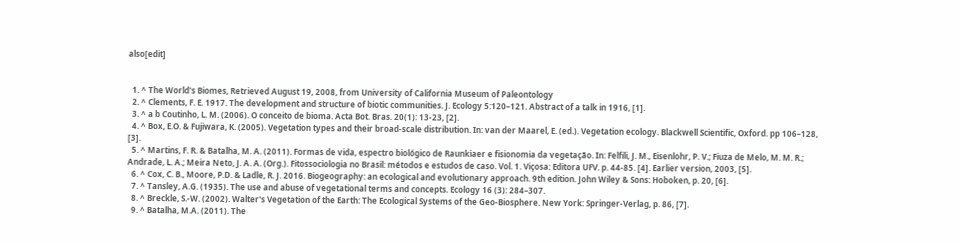also[edit]


  1. ^ The World's Biomes, Retrieved August 19, 2008, from University of California Museum of Paleontology
  2. ^ Clements, F. E. 1917. The development and structure of biotic communities. J. Ecology 5:120–121. Abstract of a talk in 1916, [1].
  3. ^ a b Coutinho, L. M. (2006). O conceito de bioma. Acta Bot. Bras. 20(1): 13-23, [2].
  4. ^ Box, E.O. & Fujiwara, K. (2005). Vegetation types and their broad-scale distribution. In: van der Maarel, E. (ed.). Vegetation ecology. Blackwell Scientific, Oxford. pp 106–128, [3].
  5. ^ Martins, F. R. & Batalha, M. A. (2011). Formas de vida, espectro biológico de Raunkiaer e fisionomia da vegetação. In: Felfili, J. M., Eisenlohr, P. V.; Fiuza de Melo, M. M. R.; Andrade, L. A.; Meira Neto, J. A. A. (Org.). Fitossociologia no Brasil: métodos e estudos de caso. Vol. 1. Viçosa: Editora UFV. p. 44-85. [4]. Earlier version, 2003, [5].
  6. ^ Cox, C. B., Moore, P.D. & Ladle, R. J. 2016. Biogeography: an ecological and evolutionary approach. 9th edition. John Wiley & Sons: Hoboken, p. 20, [6].
  7. ^ Tansley, A.G. (1935). The use and abuse of vegetational terms and concepts. Ecology 16 (3): 284–307.
  8. ^ Breckle, S.-W. (2002). Walter's Vegetation of the Earth: The Ecological Systems of the Geo-Biosphere. New York: Springer-Verlag, p. 86, [7].
  9. ^ Batalha, M.A. (2011). The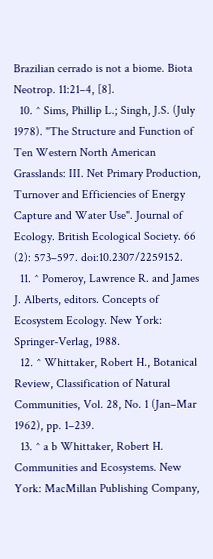Brazilian cerrado is not a biome. Biota Neotrop. 11:21–4, [8].
  10. ^ Sims, Phillip L.; Singh, J.S. (July 1978). "The Structure and Function of Ten Western North American Grasslands: III. Net Primary Production, Turnover and Efficiencies of Energy Capture and Water Use". Journal of Ecology. British Ecological Society. 66 (2): 573–597. doi:10.2307/2259152.
  11. ^ Pomeroy, Lawrence R. and James J. Alberts, editors. Concepts of Ecosystem Ecology. New York: Springer-Verlag, 1988.
  12. ^ Whittaker, Robert H., Botanical Review, Classification of Natural Communities, Vol. 28, No. 1 (Jan–Mar 1962), pp. 1–239.
  13. ^ a b Whittaker, Robert H. Communities and Ecosystems. New York: MacMillan Publishing Company,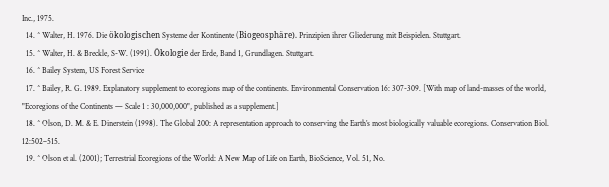Inc., 1975.
  14. ^ Walter, H. 1976. Die ökologischen Systeme der Kontinente (Biogeosphäre). Prinzipien ihrer Gliederung mit Beispielen. Stuttgart.
  15. ^ Walter, H. & Breckle, S-W. (1991). Ökologie der Erde, Band 1, Grundlagen. Stuttgart.
  16. ^ Bailey System, US Forest Service
  17. ^ Bailey, R. G. 1989. Explanatory supplement to ecoregions map of the continents. Environmental Conservation 16: 307-309. [With map of land-masses of the world, "Ecoregions of the Continents — Scale 1 : 30,000,000", published as a supplement.]
  18. ^ Olson, D. M. & E. Dinerstein (1998). The Global 200: A representation approach to conserving the Earth’s most biologically valuable ecoregions. Conservation Biol. 12:502–515.
  19. ^ Olson et al. (2001); Terrestrial Ecoregions of the World: A New Map of Life on Earth, BioScience, Vol. 51, No.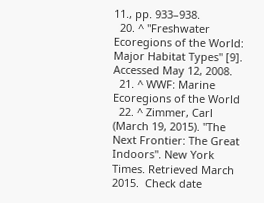11., pp. 933–938.
  20. ^ "Freshwater Ecoregions of the World: Major Habitat Types" [9]. Accessed May 12, 2008.
  21. ^ WWF: Marine Ecoregions of the World
  22. ^ Zimmer, Carl (March 19, 2015). "The Next Frontier: The Great Indoors". New York Times. Retrieved March 2015.  Check date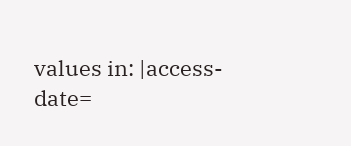values in: |access-date=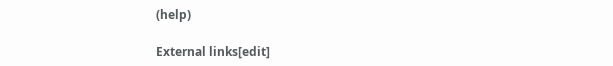(help)

External links[edit]